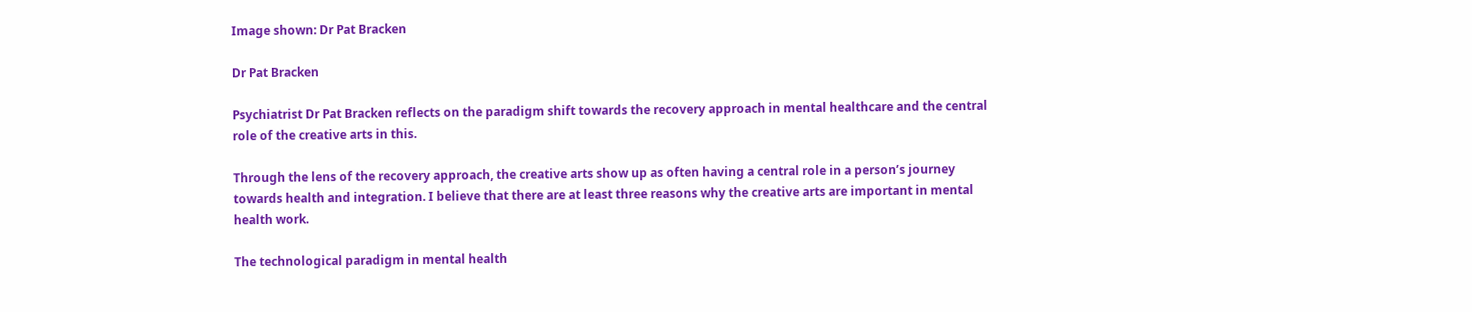Image shown: Dr Pat Bracken

Dr Pat Bracken

Psychiatrist Dr Pat Bracken reflects on the paradigm shift towards the recovery approach in mental healthcare and the central role of the creative arts in this.

Through the lens of the recovery approach, the creative arts show up as often having a central role in a person’s journey towards health and integration. I believe that there are at least three reasons why the creative arts are important in mental health work.

The technological paradigm in mental health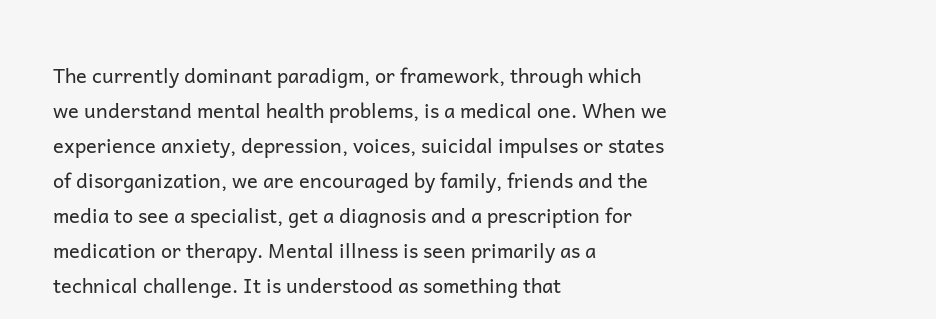The currently dominant paradigm, or framework, through which we understand mental health problems, is a medical one. When we experience anxiety, depression, voices, suicidal impulses or states of disorganization, we are encouraged by family, friends and the media to see a specialist, get a diagnosis and a prescription for medication or therapy. Mental illness is seen primarily as a technical challenge. It is understood as something that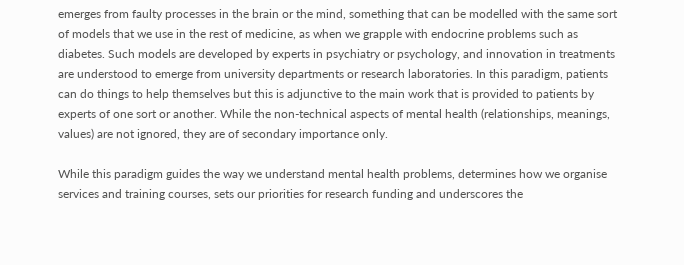emerges from faulty processes in the brain or the mind, something that can be modelled with the same sort of models that we use in the rest of medicine, as when we grapple with endocrine problems such as diabetes. Such models are developed by experts in psychiatry or psychology, and innovation in treatments are understood to emerge from university departments or research laboratories. In this paradigm, patients can do things to help themselves but this is adjunctive to the main work that is provided to patients by experts of one sort or another. While the non-technical aspects of mental health (relationships, meanings, values) are not ignored, they are of secondary importance only.

While this paradigm guides the way we understand mental health problems, determines how we organise services and training courses, sets our priorities for research funding and underscores the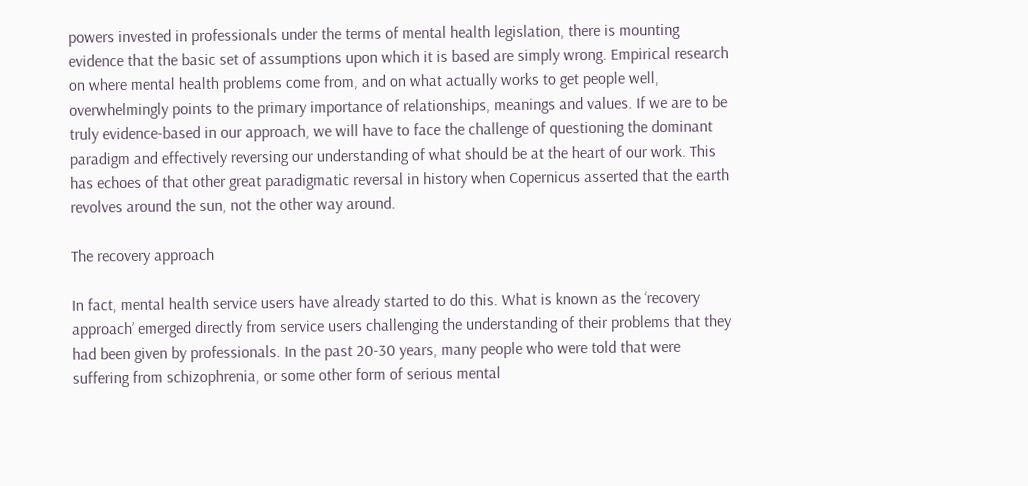powers invested in professionals under the terms of mental health legislation, there is mounting evidence that the basic set of assumptions upon which it is based are simply wrong. Empirical research on where mental health problems come from, and on what actually works to get people well, overwhelmingly points to the primary importance of relationships, meanings and values. If we are to be truly evidence-based in our approach, we will have to face the challenge of questioning the dominant paradigm and effectively reversing our understanding of what should be at the heart of our work. This has echoes of that other great paradigmatic reversal in history when Copernicus asserted that the earth revolves around the sun, not the other way around.

The recovery approach

In fact, mental health service users have already started to do this. What is known as the ‘recovery approach’ emerged directly from service users challenging the understanding of their problems that they had been given by professionals. In the past 20-30 years, many people who were told that were suffering from schizophrenia, or some other form of serious mental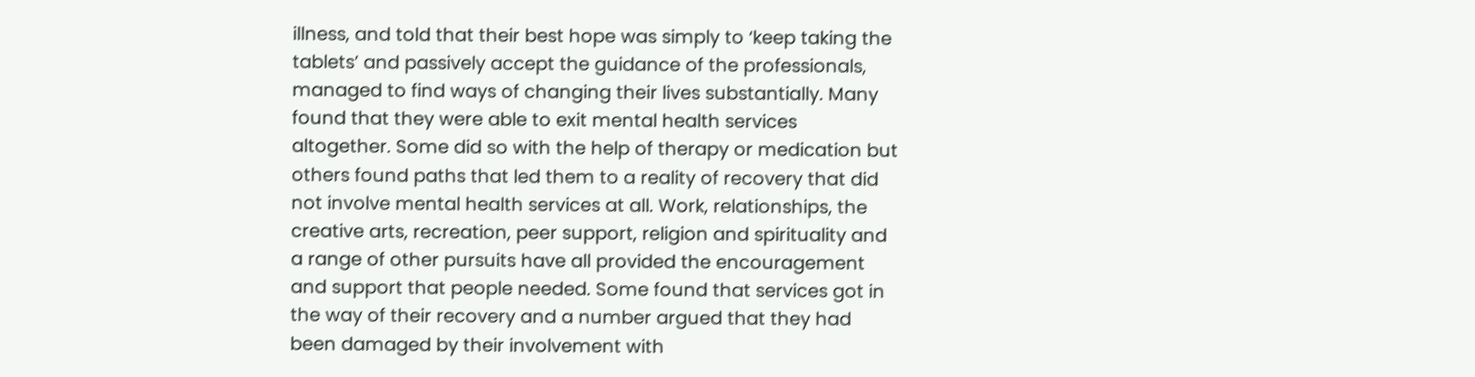illness, and told that their best hope was simply to ‘keep taking the tablets’ and passively accept the guidance of the professionals, managed to find ways of changing their lives substantially. Many found that they were able to exit mental health services altogether. Some did so with the help of therapy or medication but others found paths that led them to a reality of recovery that did not involve mental health services at all. Work, relationships, the creative arts, recreation, peer support, religion and spirituality and a range of other pursuits have all provided the encouragement and support that people needed. Some found that services got in the way of their recovery and a number argued that they had been damaged by their involvement with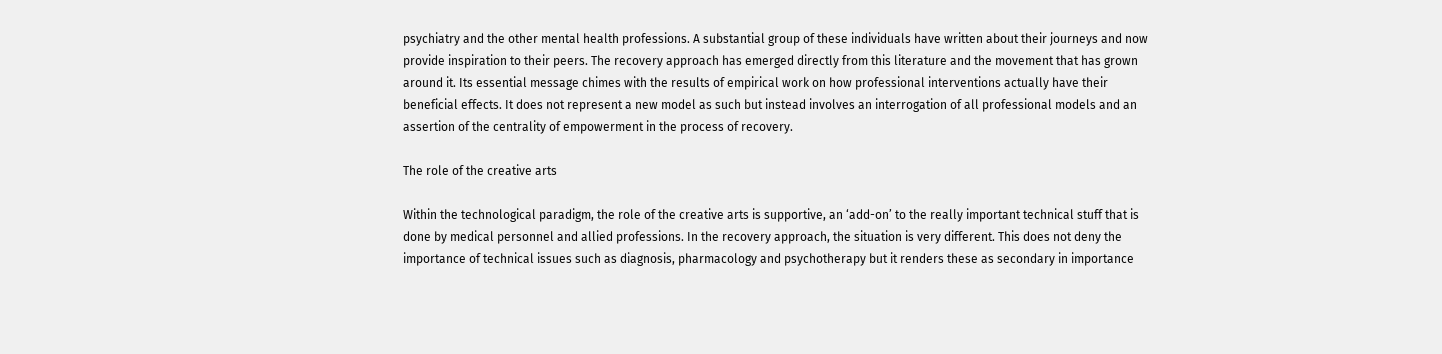psychiatry and the other mental health professions. A substantial group of these individuals have written about their journeys and now provide inspiration to their peers. The recovery approach has emerged directly from this literature and the movement that has grown around it. Its essential message chimes with the results of empirical work on how professional interventions actually have their beneficial effects. It does not represent a new model as such but instead involves an interrogation of all professional models and an assertion of the centrality of empowerment in the process of recovery.

The role of the creative arts

Within the technological paradigm, the role of the creative arts is supportive, an ‘add-on’ to the really important technical stuff that is done by medical personnel and allied professions. In the recovery approach, the situation is very different. This does not deny the importance of technical issues such as diagnosis, pharmacology and psychotherapy but it renders these as secondary in importance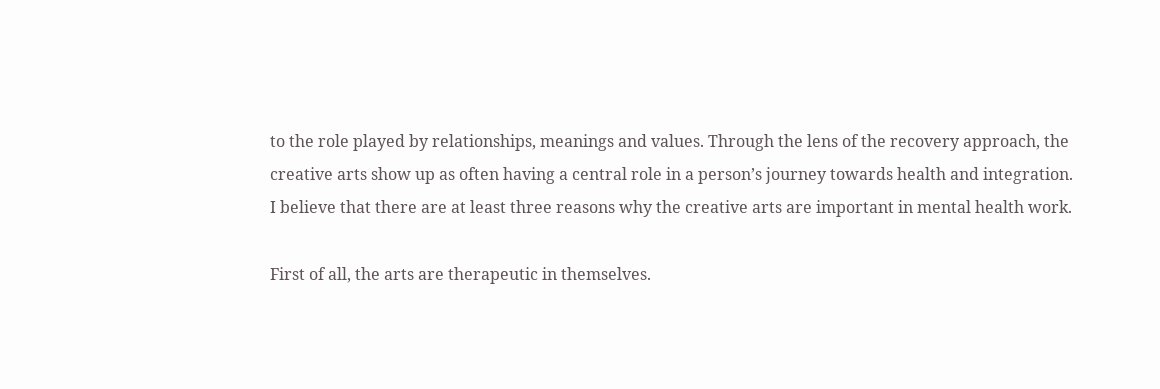to the role played by relationships, meanings and values. Through the lens of the recovery approach, the creative arts show up as often having a central role in a person’s journey towards health and integration. I believe that there are at least three reasons why the creative arts are important in mental health work.

First of all, the arts are therapeutic in themselves.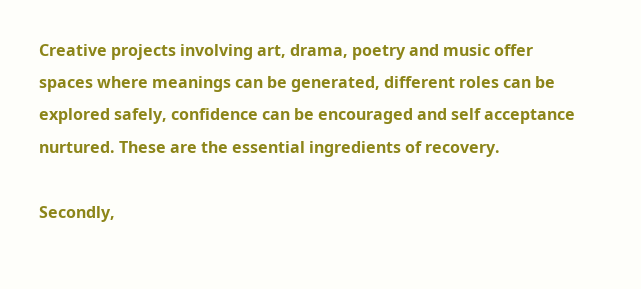Creative projects involving art, drama, poetry and music offer spaces where meanings can be generated, different roles can be explored safely, confidence can be encouraged and self acceptance nurtured. These are the essential ingredients of recovery.

Secondly,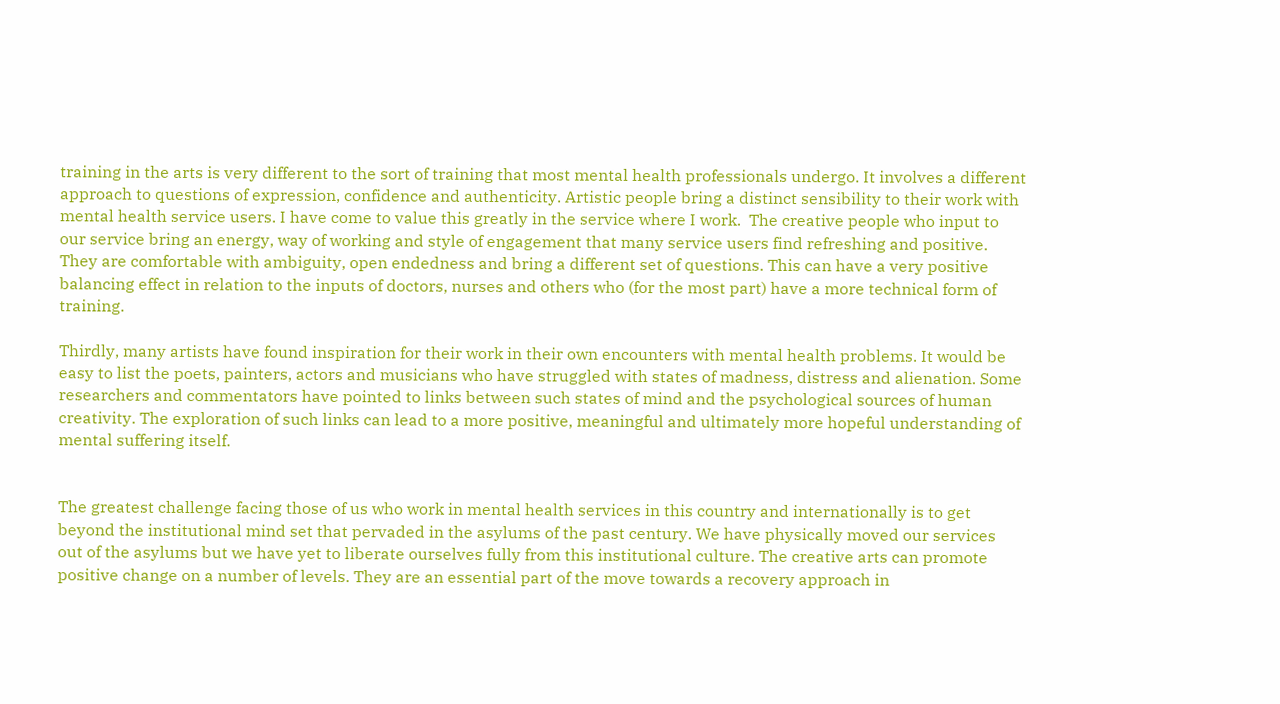training in the arts is very different to the sort of training that most mental health professionals undergo. It involves a different approach to questions of expression, confidence and authenticity. Artistic people bring a distinct sensibility to their work with mental health service users. I have come to value this greatly in the service where I work.  The creative people who input to our service bring an energy, way of working and style of engagement that many service users find refreshing and positive. They are comfortable with ambiguity, open endedness and bring a different set of questions. This can have a very positive balancing effect in relation to the inputs of doctors, nurses and others who (for the most part) have a more technical form of training.

Thirdly, many artists have found inspiration for their work in their own encounters with mental health problems. It would be easy to list the poets, painters, actors and musicians who have struggled with states of madness, distress and alienation. Some researchers and commentators have pointed to links between such states of mind and the psychological sources of human creativity. The exploration of such links can lead to a more positive, meaningful and ultimately more hopeful understanding of mental suffering itself.


The greatest challenge facing those of us who work in mental health services in this country and internationally is to get beyond the institutional mind set that pervaded in the asylums of the past century. We have physically moved our services out of the asylums but we have yet to liberate ourselves fully from this institutional culture. The creative arts can promote positive change on a number of levels. They are an essential part of the move towards a recovery approach in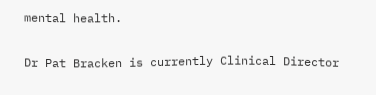mental health.

Dr Pat Bracken is currently Clinical Director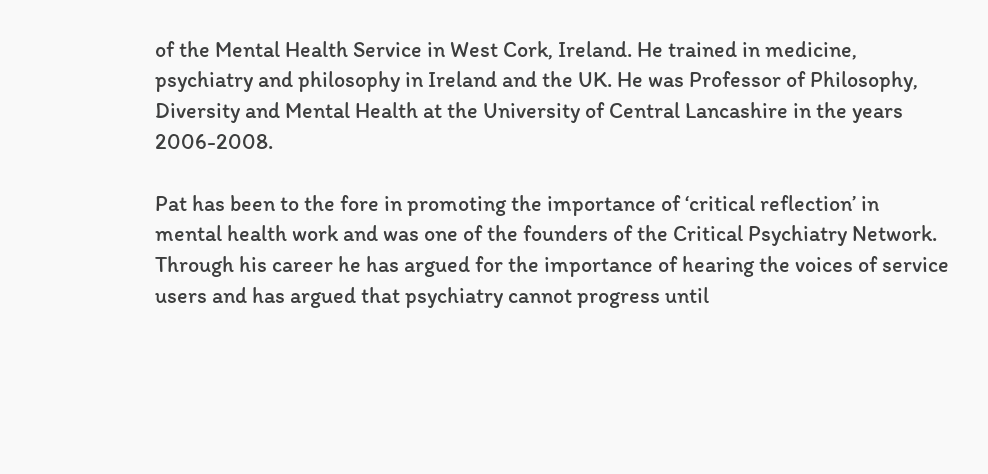of the Mental Health Service in West Cork, Ireland. He trained in medicine, psychiatry and philosophy in Ireland and the UK. He was Professor of Philosophy, Diversity and Mental Health at the University of Central Lancashire in the years 2006-2008.

Pat has been to the fore in promoting the importance of ‘critical reflection’ in mental health work and was one of the founders of the Critical Psychiatry Network. Through his career he has argued for the importance of hearing the voices of service users and has argued that psychiatry cannot progress until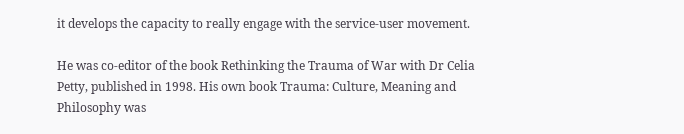it develops the capacity to really engage with the service-user movement.

He was co-editor of the book Rethinking the Trauma of War with Dr Celia Petty, published in 1998. His own book Trauma: Culture, Meaning and Philosophy was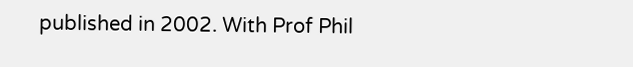published in 2002. With Prof Phil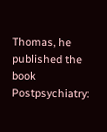Thomas, he published the book Postpsychiatry: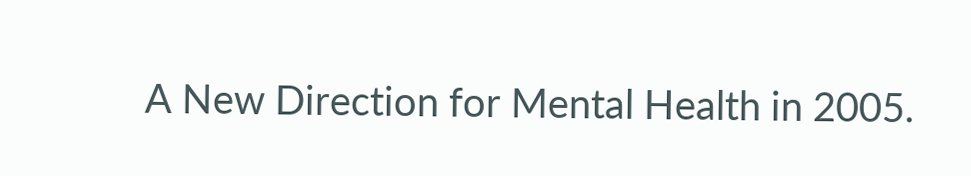A New Direction for Mental Health in 2005.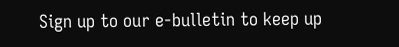Sign up to our e-bulletin to keep up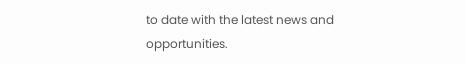to date with the latest news and opportunities.